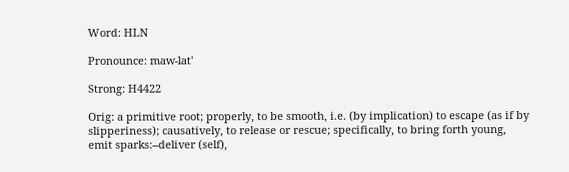Word: HLN

Pronounce: maw-lat'

Strong: H4422

Orig: a primitive root; properly, to be smooth, i.e. (by implication) to escape (as if by slipperiness); causatively, to release or rescue; specifically, to bring forth young, emit sparks:--deliver (self),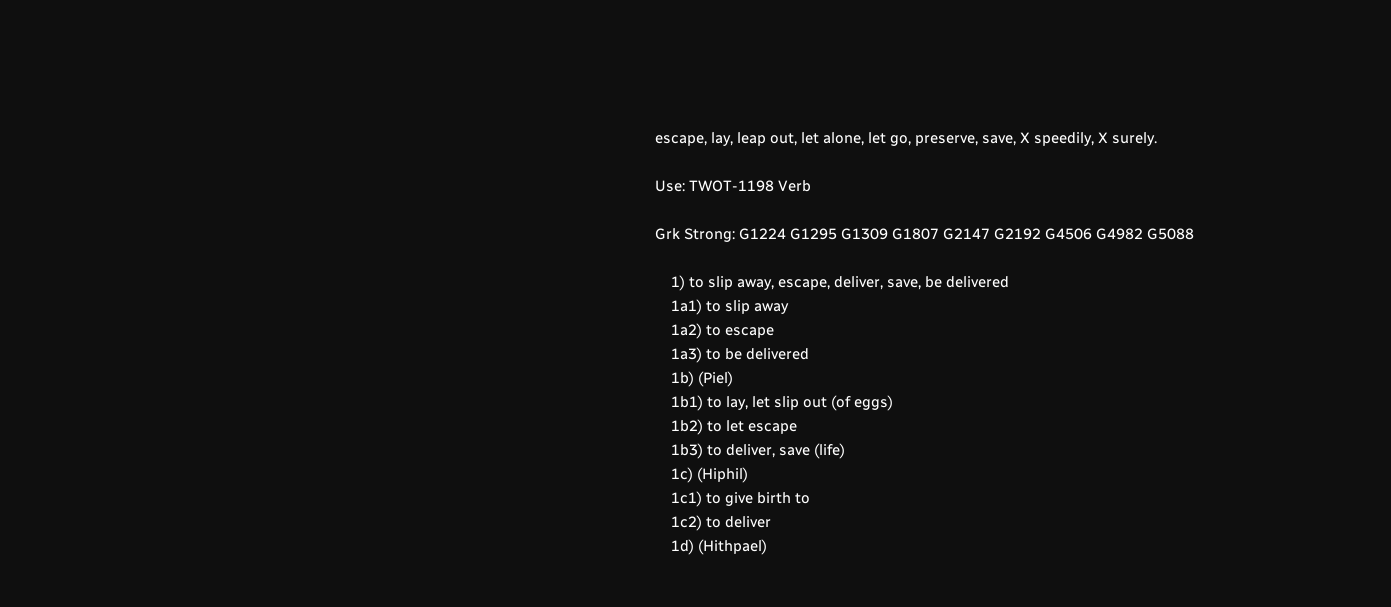escape, lay, leap out, let alone, let go, preserve, save, X speedily, X surely.

Use: TWOT-1198 Verb

Grk Strong: G1224 G1295 G1309 G1807 G2147 G2192 G4506 G4982 G5088

    1) to slip away, escape, deliver, save, be delivered
    1a1) to slip away
    1a2) to escape
    1a3) to be delivered
    1b) (Piel)
    1b1) to lay, let slip out (of eggs)
    1b2) to let escape
    1b3) to deliver, save (life)
    1c) (Hiphil)
    1c1) to give birth to
    1c2) to deliver
    1d) (Hithpael)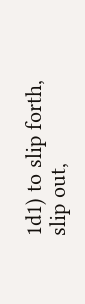1d1) to slip forth, slip out,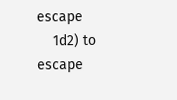escape
    1d2) to escape